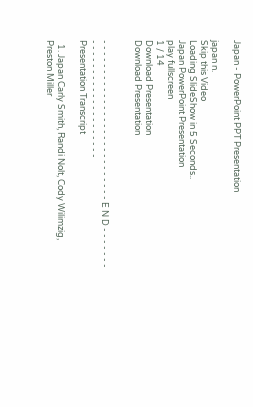Japan - PowerPoint PPT Presentation

japan n.
Skip this Video
Loading SlideShow in 5 Seconds..
Japan PowerPoint Presentation
play fullscreen
1 / 14
Download Presentation
Download Presentation


- - - - - - - - - - - - - - - - - - - - - - - - - - - E N D - - - - - - - - - - - - - - - - - - - - - - - - - - -
Presentation Transcript

  1. Japan Carly Smith, Randi Nolt, Cody Wilimzig, Preston Miller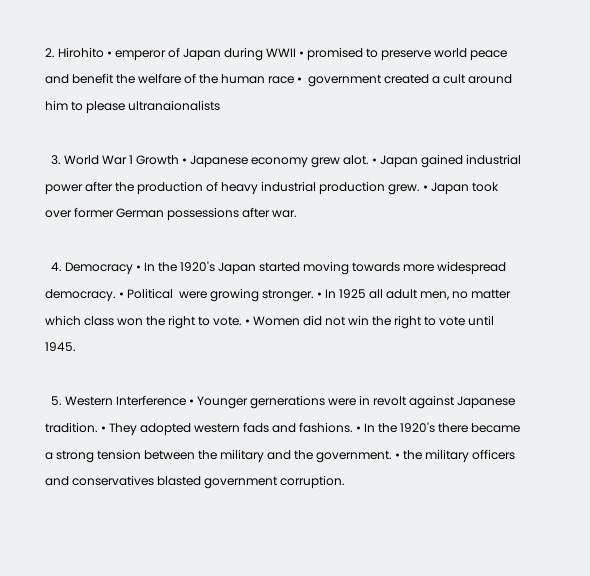2. Hirohito • emperor of Japan during WWII • promised to preserve world peace and benefit the welfare of the human race •  government created a cult around him to please ultranaionalists

  3. World War 1 Growth • Japanese economy grew alot. • Japan gained industrial power after the production of heavy industrial production grew. • Japan took over former German possessions after war.

  4. Democracy • In the 1920's Japan started moving towards more widespread democracy. • Political  were growing stronger. • In 1925 all adult men, no matter which class won the right to vote. • Women did not win the right to vote until 1945.

  5. Western Interference • Younger gernerations were in revolt against Japanese tradition. • They adopted western fads and fashions. • In the 1920's there became a strong tension between the military and the government. • the military officers and conservatives blasted government corruption.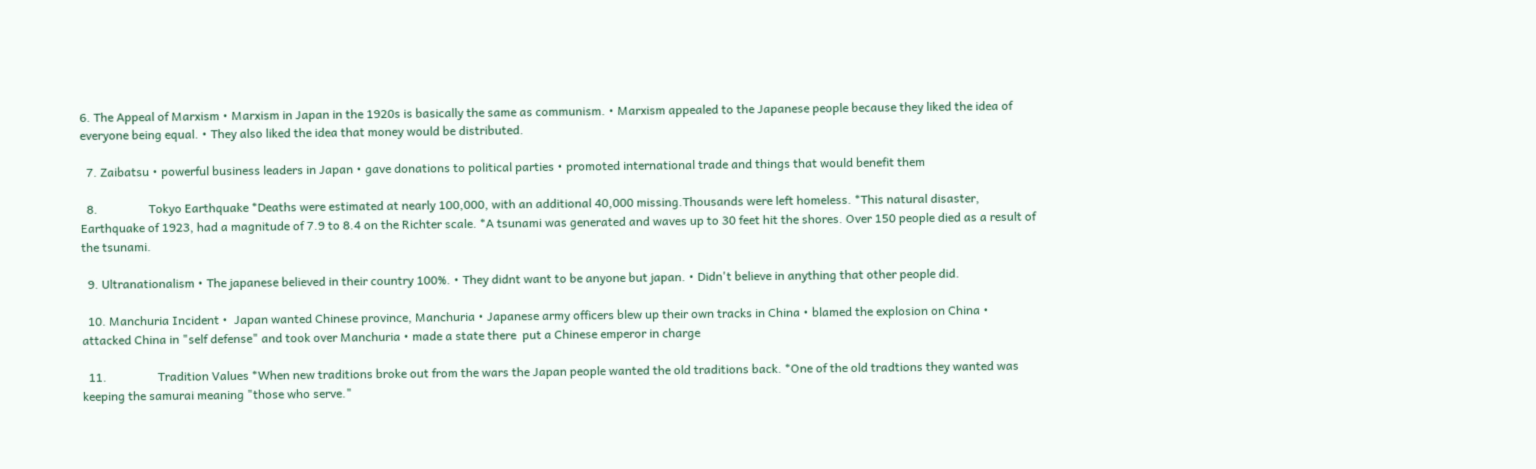6. The Appeal of Marxism • Marxism in Japan in the 1920s is basically the same as communism. • Marxism appealed to the Japanese people because they liked the idea of everyone being equal. • They also liked the idea that money would be distributed.

  7. Zaibatsu • powerful business leaders in Japan • gave donations to political parties • promoted international trade and things that would benefit them

  8.                 Tokyo Earthquake *Deaths were estimated at nearly 100,000, with an additional 40,000 missing.Thousands were left homeless. *This natural disaster, Earthquake of 1923, had a magnitude of 7.9 to 8.4 on the Richter scale. *A tsunami was generated and waves up to 30 feet hit the shores. Over 150 people died as a result of the tsunami.

  9. Ultranationalism • The japanese believed in their country 100%. • They didnt want to be anyone but japan. • Didn't believe in anything that other people did.

  10. Manchuria Incident •  Japan wanted Chinese province, Manchuria • Japanese army officers blew up their own tracks in China • blamed the explosion on China • attacked China in "self defense" and took over Manchuria • made a state there  put a Chinese emperor in charge

  11.                 Tradition Values *When new traditions broke out from the wars the Japan people wanted the old traditions back. *One of the old tradtions they wanted was keeping the samurai meaning "those who serve."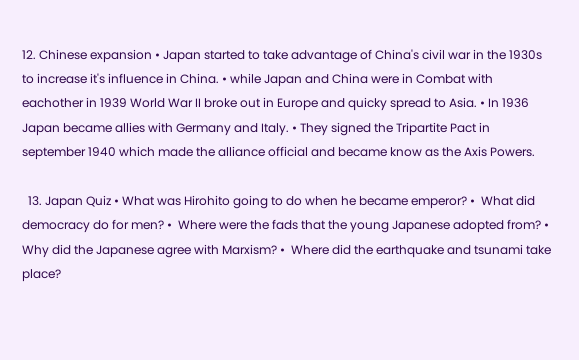12. Chinese expansion • Japan started to take advantage of China's civil war in the 1930s to increase it's influence in China. • while Japan and China were in Combat with eachother in 1939 World War II broke out in Europe and quicky spread to Asia. • In 1936 Japan became allies with Germany and Italy. • They signed the Tripartite Pact in september 1940 which made the alliance official and became know as the Axis Powers.

  13. Japan Quiz • What was Hirohito going to do when he became emperor? •  What did democracy do for men? •  Where were the fads that the young Japanese adopted from? •  Why did the Japanese agree with Marxism? •  Where did the earthquake and tsunami take place?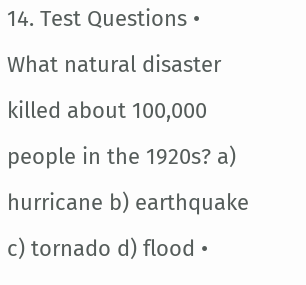14. Test Questions • What natural disaster killed about 100,000 people in the 1920s? a) hurricane b) earthquake c) tornado d) flood •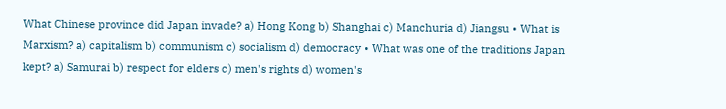What Chinese province did Japan invade? a) Hong Kong b) Shanghai c) Manchuria d) Jiangsu • What is Marxism? a) capitalism b) communism c) socialism d) democracy • What was one of the traditions Japan kept? a) Samurai b) respect for elders c) men's rights d) women's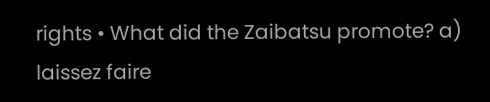rights • What did the Zaibatsu promote? a) laissez faire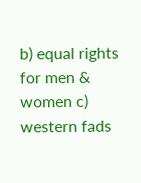b) equal rights for men & women c) western fads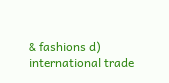& fashions d) international trade